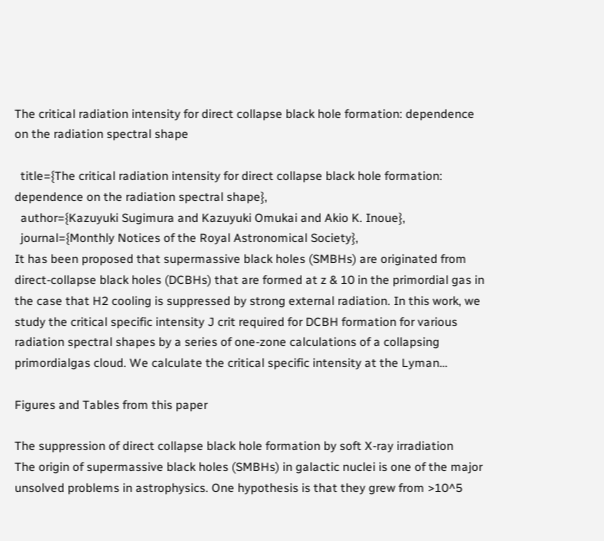The critical radiation intensity for direct collapse black hole formation: dependence on the radiation spectral shape

  title={The critical radiation intensity for direct collapse black hole formation: dependence on the radiation spectral shape},
  author={Kazuyuki Sugimura and Kazuyuki Omukai and Akio K. Inoue},
  journal={Monthly Notices of the Royal Astronomical Society},
It has been proposed that supermassive black holes (SMBHs) are originated from direct-collapse black holes (DCBHs) that are formed at z & 10 in the primordial gas in the case that H2 cooling is suppressed by strong external radiation. In this work, we study the critical specific intensity J crit required for DCBH formation for various radiation spectral shapes by a series of one-zone calculations of a collapsing primordialgas cloud. We calculate the critical specific intensity at the Lyman…

Figures and Tables from this paper

The suppression of direct collapse black hole formation by soft X-ray irradiation
The origin of supermassive black holes (SMBHs) in galactic nuclei is one of the major unsolved problems in astrophysics. One hypothesis is that they grew from >10^5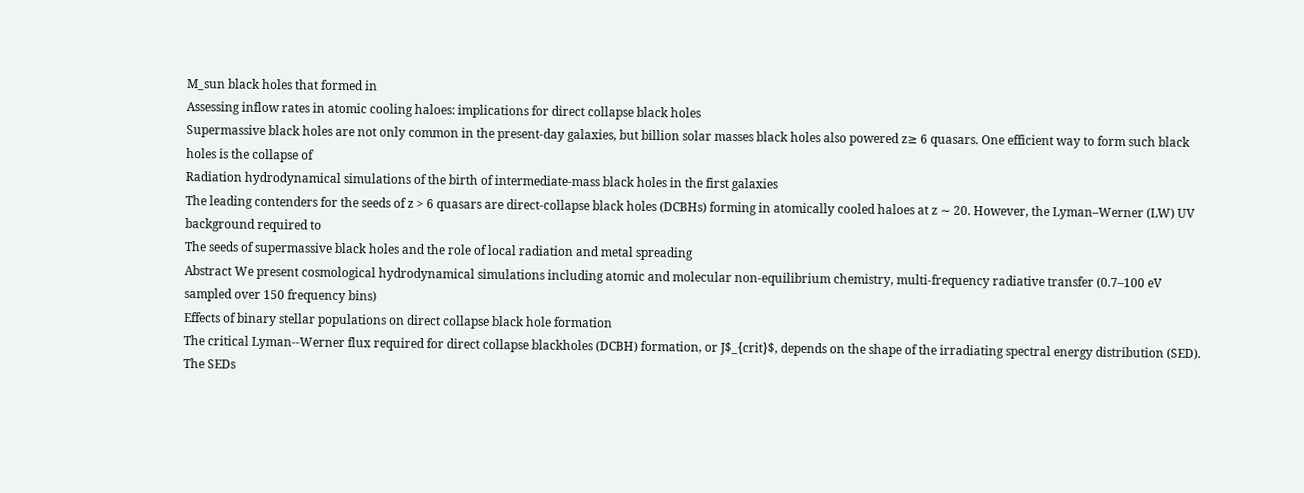M_sun black holes that formed in
Assessing inflow rates in atomic cooling haloes: implications for direct collapse black holes
Supermassive black holes are not only common in the present-day galaxies, but billion solar masses black holes also powered z≥ 6 quasars. One efficient way to form such black holes is the collapse of
Radiation hydrodynamical simulations of the birth of intermediate-mass black holes in the first galaxies
The leading contenders for the seeds of z > 6 quasars are direct-collapse black holes (DCBHs) forming in atomically cooled haloes at z ∼ 20. However, the Lyman–Werner (LW) UV background required to
The seeds of supermassive black holes and the role of local radiation and metal spreading
Abstract We present cosmological hydrodynamical simulations including atomic and molecular non-equilibrium chemistry, multi-frequency radiative transfer (0.7–100 eV sampled over 150 frequency bins)
Effects of binary stellar populations on direct collapse black hole formation
The critical Lyman--Werner flux required for direct collapse blackholes (DCBH) formation, or J$_{crit}$, depends on the shape of the irradiating spectral energy distribution (SED). The SEDs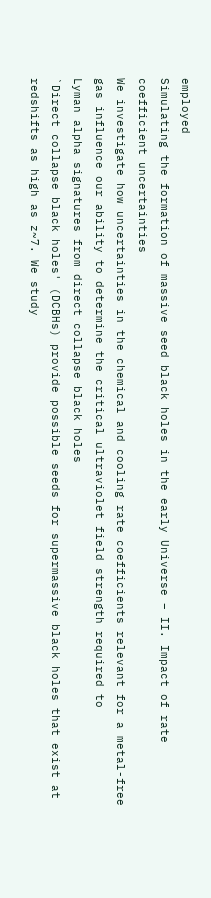employed
Simulating the formation of massive seed black holes in the early Universe – II. Impact of rate coefficient uncertainties
We investigate how uncertainties in the chemical and cooling rate coefficients relevant for a metal-free gas influence our ability to determine the critical ultraviolet field strength required to
Lyman alpha signatures from direct collapse black holes
`Direct collapse black holes' (DCBHs) provide possible seeds for supermassive black holes that exist at redshifts as high as z~7. We study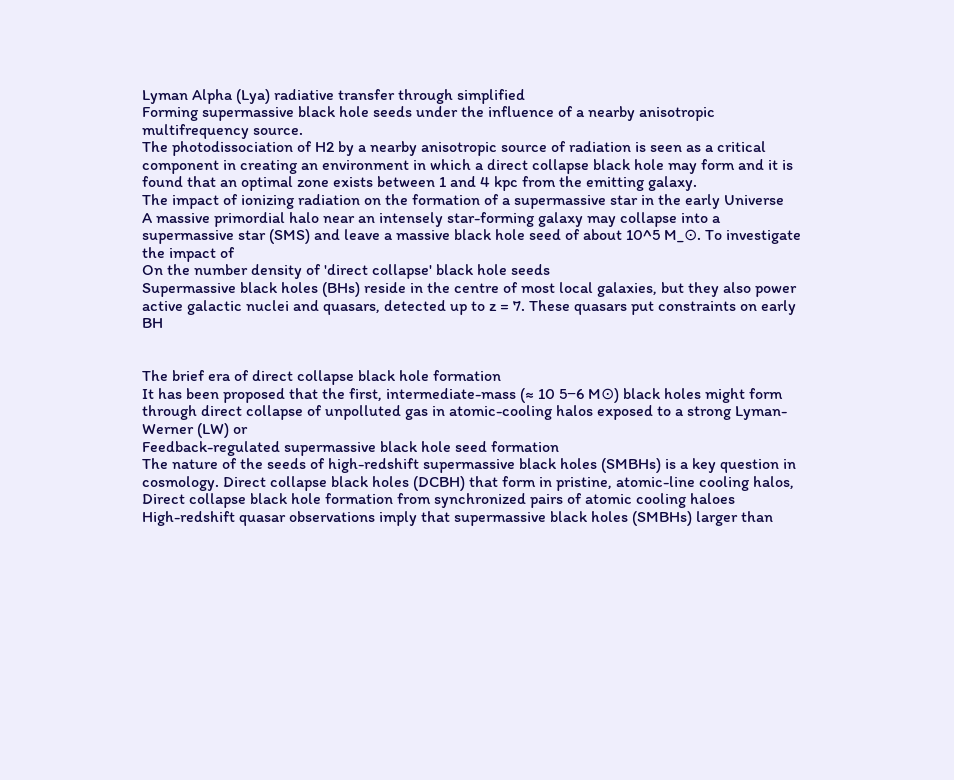Lyman Alpha (Lya) radiative transfer through simplified
Forming supermassive black hole seeds under the influence of a nearby anisotropic multifrequency source.
The photodissociation of H2 by a nearby anisotropic source of radiation is seen as a critical component in creating an environment in which a direct collapse black hole may form and it is found that an optimal zone exists between 1 and 4 kpc from the emitting galaxy.
The impact of ionizing radiation on the formation of a supermassive star in the early Universe
A massive primordial halo near an intensely star-forming galaxy may collapse into a supermassive star (SMS) and leave a massive black hole seed of about 10^5 M_⊙. To investigate the impact of
On the number density of 'direct collapse' black hole seeds
Supermassive black holes (BHs) reside in the centre of most local galaxies, but they also power active galactic nuclei and quasars, detected up to z = 7. These quasars put constraints on early BH


The brief era of direct collapse black hole formation
It has been proposed that the first, intermediate-mass (≈ 10 5−6 M⊙) black holes might form through direct collapse of unpolluted gas in atomic-cooling halos exposed to a strong Lyman-Werner (LW) or
Feedback-regulated supermassive black hole seed formation
The nature of the seeds of high-redshift supermassive black holes (SMBHs) is a key question in cosmology. Direct collapse black holes (DCBH) that form in pristine, atomic-line cooling halos,
Direct collapse black hole formation from synchronized pairs of atomic cooling haloes
High-redshift quasar observations imply that supermassive black holes (SMBHs) larger than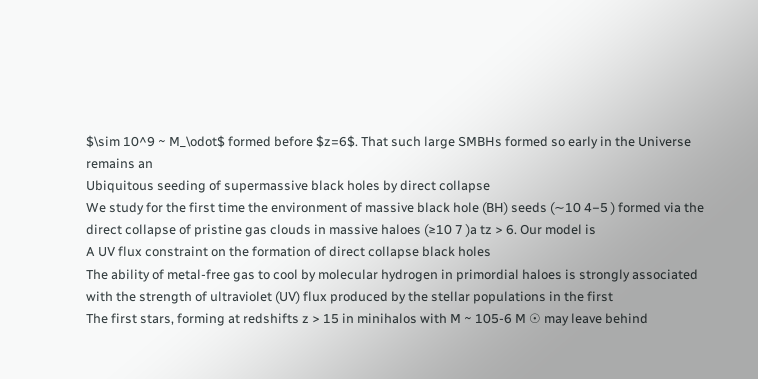$\sim 10^9 ~ M_\odot$ formed before $z=6$. That such large SMBHs formed so early in the Universe remains an
Ubiquitous seeding of supermassive black holes by direct collapse
We study for the first time the environment of massive black hole (BH) seeds (∼10 4−5 ) formed via the direct collapse of pristine gas clouds in massive haloes (≥10 7 )a tz > 6. Our model is
A UV flux constraint on the formation of direct collapse black holes
The ability of metal-free gas to cool by molecular hydrogen in primordial haloes is strongly associated with the strength of ultraviolet (UV) flux produced by the stellar populations in the first
The first stars, forming at redshifts z > 15 in minihalos with M ~ 105-6 M ☉ may leave behind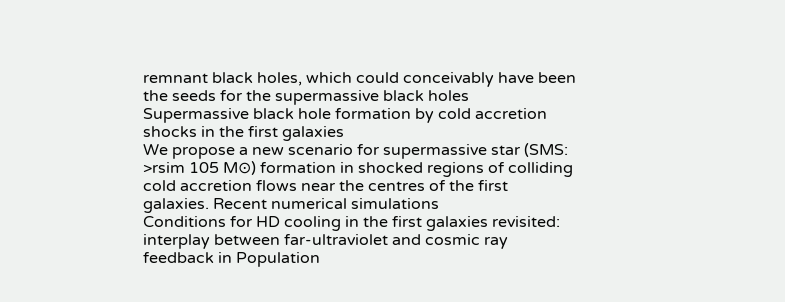remnant black holes, which could conceivably have been the seeds for the supermassive black holes
Supermassive black hole formation by cold accretion shocks in the first galaxies
We propose a new scenario for supermassive star (SMS: >rsim 105 M⊙) formation in shocked regions of colliding cold accretion flows near the centres of the first galaxies. Recent numerical simulations
Conditions for HD cooling in the first galaxies revisited: interplay between far-ultraviolet and cosmic ray feedback in Population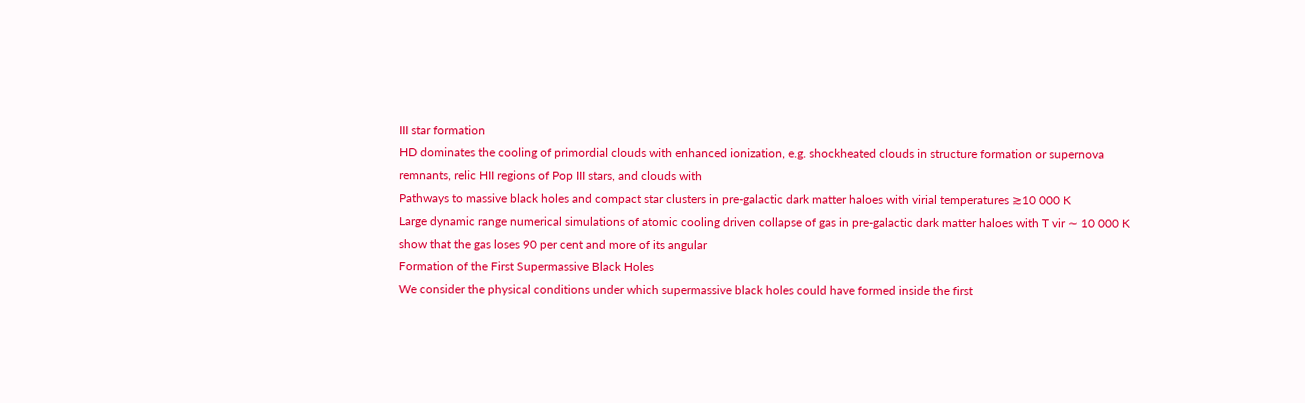III star formation
HD dominates the cooling of primordial clouds with enhanced ionization, e.g. shockheated clouds in structure formation or supernova remnants, relic HII regions of Pop III stars, and clouds with
Pathways to massive black holes and compact star clusters in pre-galactic dark matter haloes with virial temperatures ≳10 000 K
Large dynamic range numerical simulations of atomic cooling driven collapse of gas in pre-galactic dark matter haloes with T vir ∼ 10 000 K show that the gas loses 90 per cent and more of its angular
Formation of the First Supermassive Black Holes
We consider the physical conditions under which supermassive black holes could have formed inside the first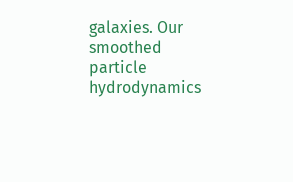galaxies. Our smoothed particle hydrodynamics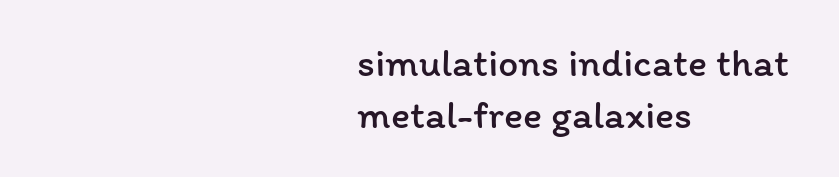simulations indicate that metal-free galaxies